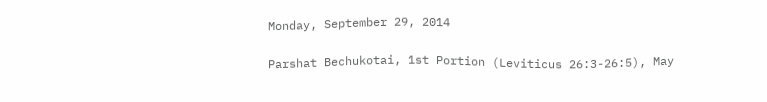Monday, September 29, 2014

Parshat Bechukotai, 1st Portion (Leviticus 26:3-26:5), May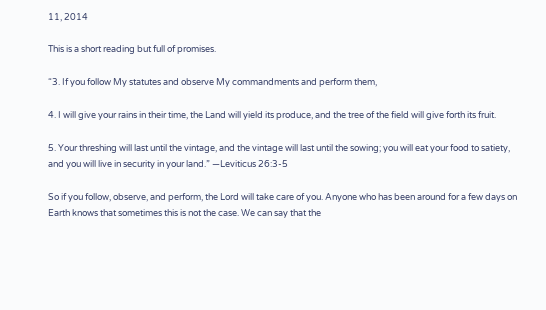11, 2014

This is a short reading but full of promises.

“3. If you follow My statutes and observe My commandments and perform them,

4. I will give your rains in their time, the Land will yield its produce, and the tree of the field will give forth its fruit.

5. Your threshing will last until the vintage, and the vintage will last until the sowing; you will eat your food to satiety, and you will live in security in your land.” —Leviticus 26:3-5

So if you follow, observe, and perform, the Lord will take care of you. Anyone who has been around for a few days on Earth knows that sometimes this is not the case. We can say that the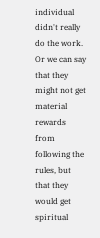individual didn't really do the work. Or we can say that they might not get material rewards from following the rules, but that they would get spiritual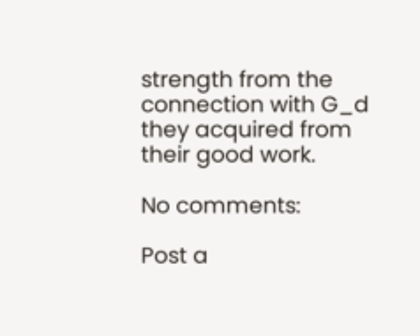strength from the connection with G_d they acquired from their good work.

No comments:

Post a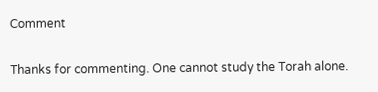Comment

Thanks for commenting. One cannot study the Torah alone.